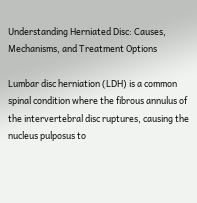Understanding Herniated Disc: Causes, Mechanisms, and Treatment Options

Lumbar disc herniation (LDH) is a common spinal condition where the fibrous annulus of the intervertebral disc ruptures, causing the nucleus pulposus to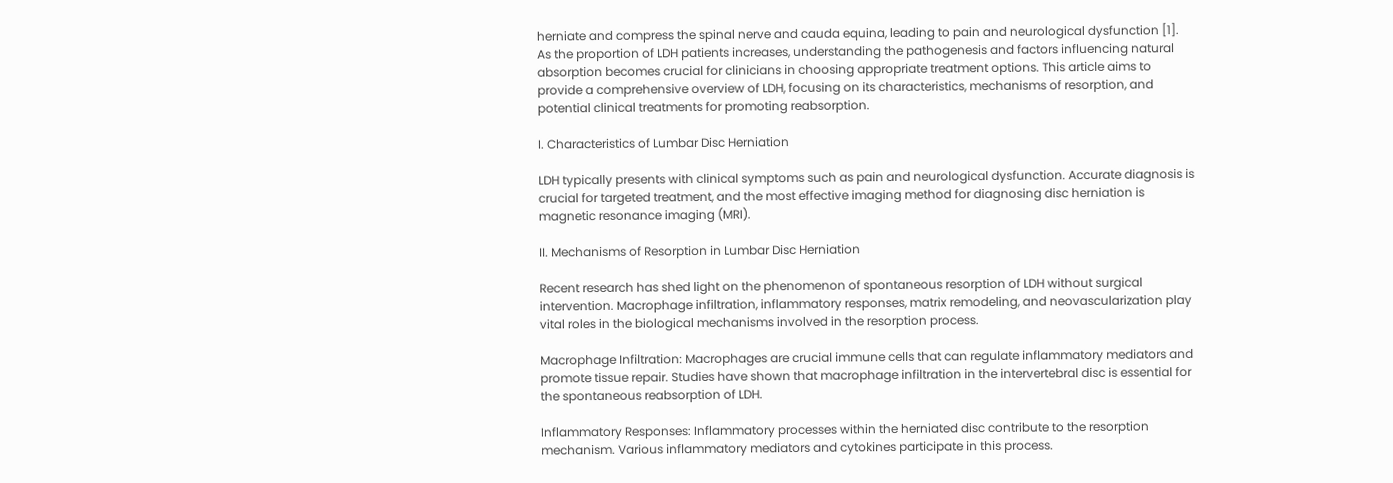herniate and compress the spinal nerve and cauda equina, leading to pain and neurological dysfunction [1]. As the proportion of LDH patients increases, understanding the pathogenesis and factors influencing natural absorption becomes crucial for clinicians in choosing appropriate treatment options. This article aims to provide a comprehensive overview of LDH, focusing on its characteristics, mechanisms of resorption, and potential clinical treatments for promoting reabsorption.

I. Characteristics of Lumbar Disc Herniation

LDH typically presents with clinical symptoms such as pain and neurological dysfunction. Accurate diagnosis is crucial for targeted treatment, and the most effective imaging method for diagnosing disc herniation is magnetic resonance imaging (MRI).

II. Mechanisms of Resorption in Lumbar Disc Herniation

Recent research has shed light on the phenomenon of spontaneous resorption of LDH without surgical intervention. Macrophage infiltration, inflammatory responses, matrix remodeling, and neovascularization play vital roles in the biological mechanisms involved in the resorption process.

Macrophage Infiltration: Macrophages are crucial immune cells that can regulate inflammatory mediators and promote tissue repair. Studies have shown that macrophage infiltration in the intervertebral disc is essential for the spontaneous reabsorption of LDH.

Inflammatory Responses: Inflammatory processes within the herniated disc contribute to the resorption mechanism. Various inflammatory mediators and cytokines participate in this process.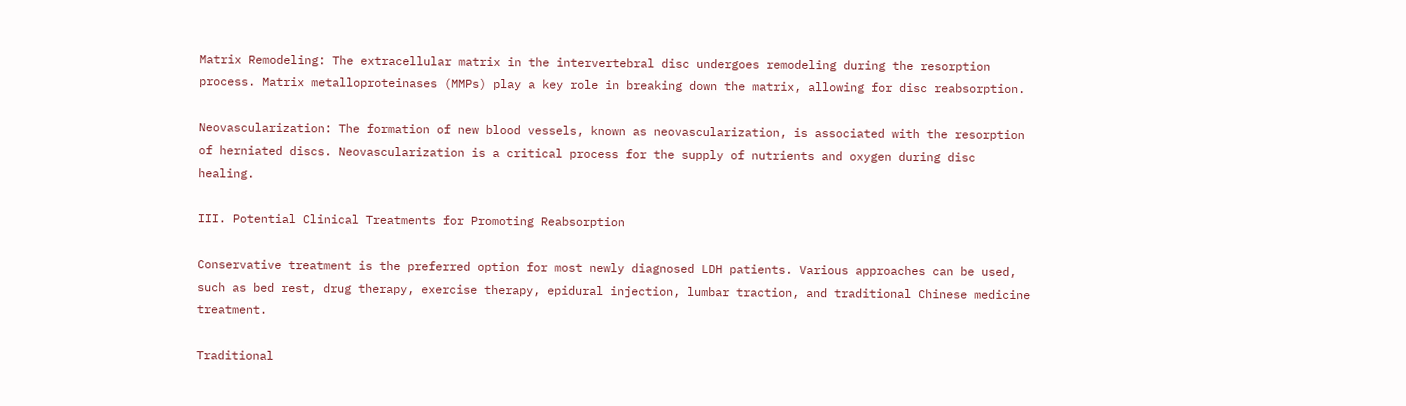Matrix Remodeling: The extracellular matrix in the intervertebral disc undergoes remodeling during the resorption process. Matrix metalloproteinases (MMPs) play a key role in breaking down the matrix, allowing for disc reabsorption.

Neovascularization: The formation of new blood vessels, known as neovascularization, is associated with the resorption of herniated discs. Neovascularization is a critical process for the supply of nutrients and oxygen during disc healing.

III. Potential Clinical Treatments for Promoting Reabsorption

Conservative treatment is the preferred option for most newly diagnosed LDH patients. Various approaches can be used, such as bed rest, drug therapy, exercise therapy, epidural injection, lumbar traction, and traditional Chinese medicine treatment.

Traditional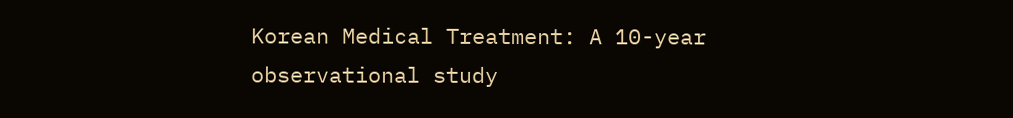Korean Medical Treatment: A 10-year observational study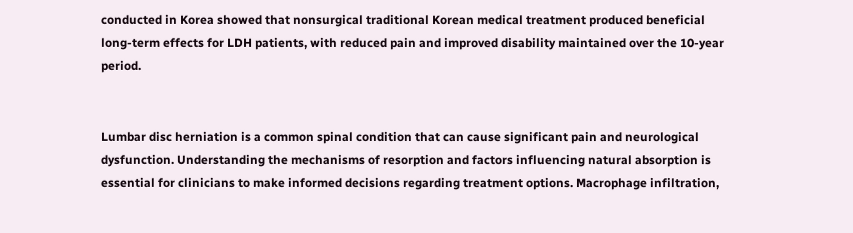conducted in Korea showed that nonsurgical traditional Korean medical treatment produced beneficial long-term effects for LDH patients, with reduced pain and improved disability maintained over the 10-year period.


Lumbar disc herniation is a common spinal condition that can cause significant pain and neurological dysfunction. Understanding the mechanisms of resorption and factors influencing natural absorption is essential for clinicians to make informed decisions regarding treatment options. Macrophage infiltration,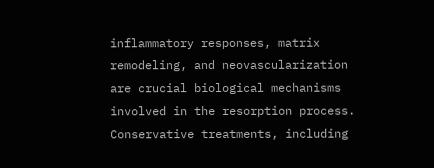inflammatory responses, matrix remodeling, and neovascularization are crucial biological mechanisms involved in the resorption process. Conservative treatments, including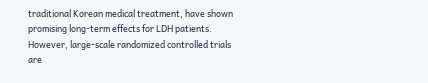traditional Korean medical treatment, have shown promising long-term effects for LDH patients. However, large-scale randomized controlled trials are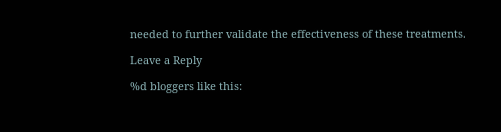needed to further validate the effectiveness of these treatments.

Leave a Reply

%d bloggers like this: